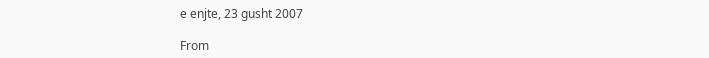e enjte, 23 gusht 2007

From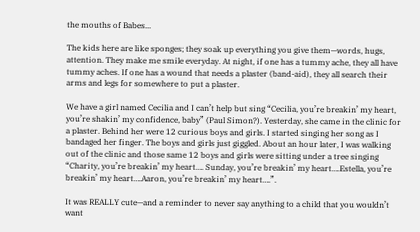the mouths of Babes...

The kids here are like sponges; they soak up everything you give them—words, hugs, attention. They make me smile everyday. At night, if one has a tummy ache, they all have tummy aches. If one has a wound that needs a plaster (band-aid), they all search their arms and legs for somewhere to put a plaster.

We have a girl named Cecilia and I can’t help but sing “Cecilia, you’re breakin’ my heart, you’re shakin’ my confidence, baby” (Paul Simon?). Yesterday, she came in the clinic for a plaster. Behind her were 12 curious boys and girls. I started singing her song as I bandaged her finger. The boys and girls just giggled. About an hour later, I was walking out of the clinic and those same 12 boys and girls were sitting under a tree singing “Charity, you’re breakin’ my heart…. Sunday, you’re breakin’ my heart….Estella, you’re breakin’ my heart….Aaron, you’re breakin’ my heart….”.

It was REALLY cute—and a reminder to never say anything to a child that you wouldn’t want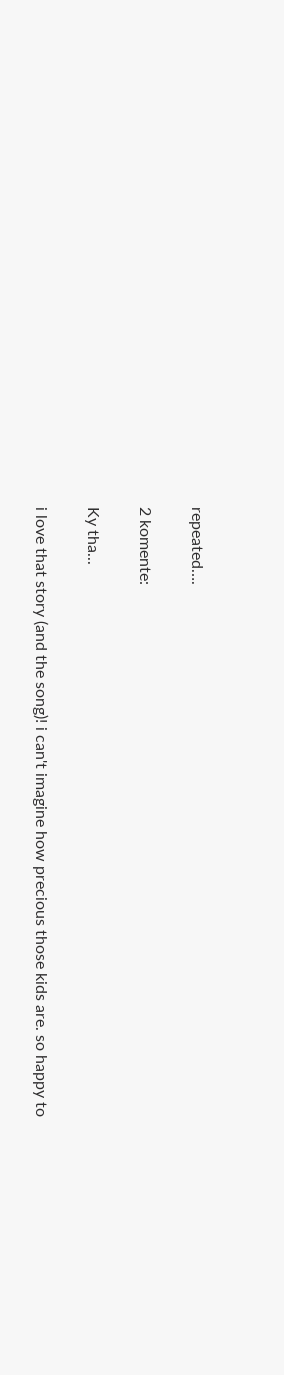repeated….

2 komente:

Ky tha...

i love that story (and the song)! i can't imagine how precious those kids are. so happy to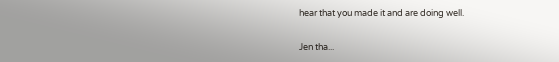hear that you made it and are doing well.

Jen tha...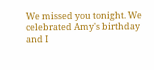We missed you tonight. We celebrated Amy's birthday and I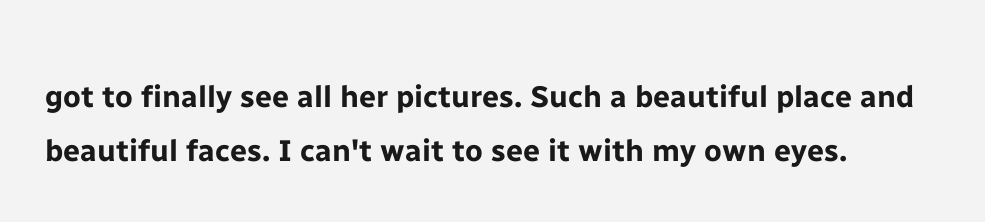got to finally see all her pictures. Such a beautiful place and beautiful faces. I can't wait to see it with my own eyes.